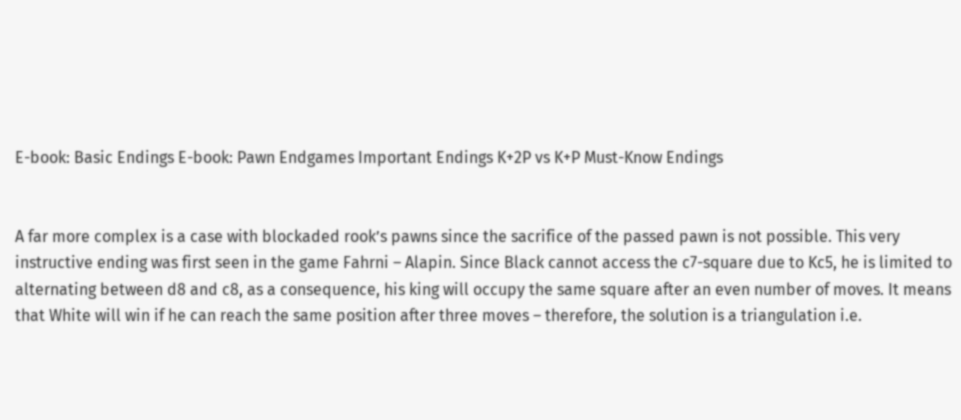E-book: Basic Endings E-book: Pawn Endgames Important Endings K+2P vs K+P Must-Know Endings


A far more complex is a case with blockaded rook’s pawns since the sacrifice of the passed pawn is not possible. This very instructive ending was first seen in the game Fahrni – Alapin. Since Black cannot access the c7-square due to Kc5, he is limited to alternating between d8 and c8, as a consequence, his king will occupy the same square after an even number of moves. It means that White will win if he can reach the same position after three moves – therefore, the solution is a triangulation i.e.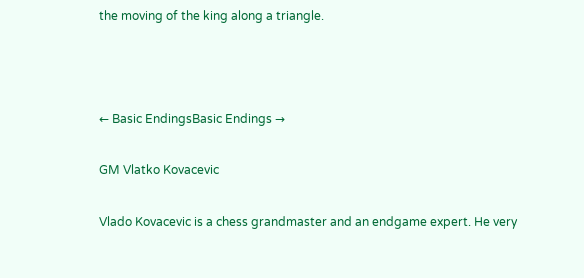the moving of the king along a triangle.



← Basic EndingsBasic Endings →

GM Vlatko Kovacevic

Vlado Kovacevic is a chess grandmaster and an endgame expert. He very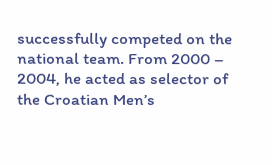successfully competed on the national team. From 2000 – 2004, he acted as selector of the Croatian Men’s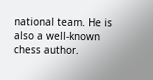national team. He is also a well-known chess author.